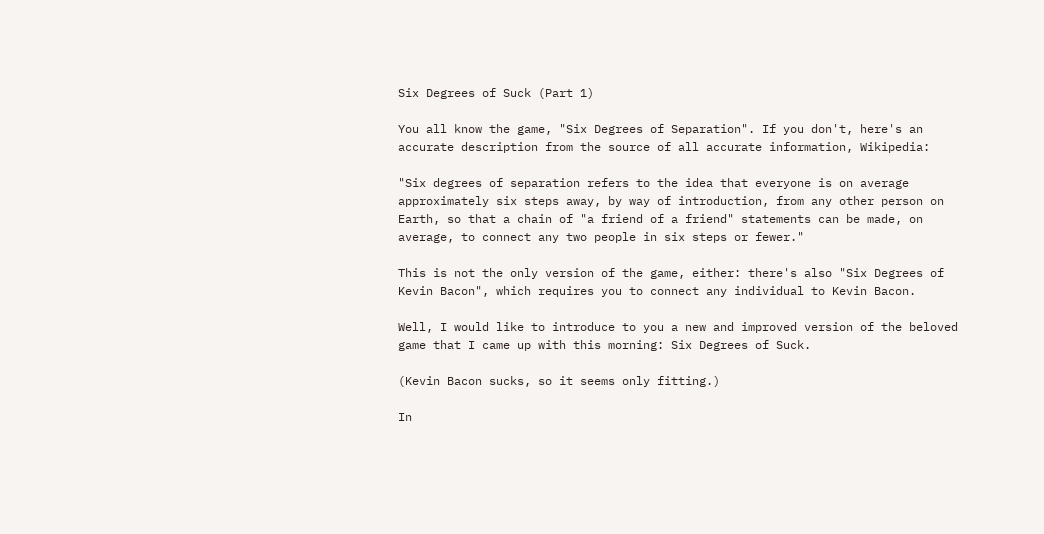Six Degrees of Suck (Part 1)

You all know the game, "Six Degrees of Separation". If you don't, here's an accurate description from the source of all accurate information, Wikipedia:

"Six degrees of separation refers to the idea that everyone is on average approximately six steps away, by way of introduction, from any other person on Earth, so that a chain of "a friend of a friend" statements can be made, on average, to connect any two people in six steps or fewer."

This is not the only version of the game, either: there's also "Six Degrees of Kevin Bacon", which requires you to connect any individual to Kevin Bacon.

Well, I would like to introduce to you a new and improved version of the beloved game that I came up with this morning: Six Degrees of Suck.

(Kevin Bacon sucks, so it seems only fitting.)

In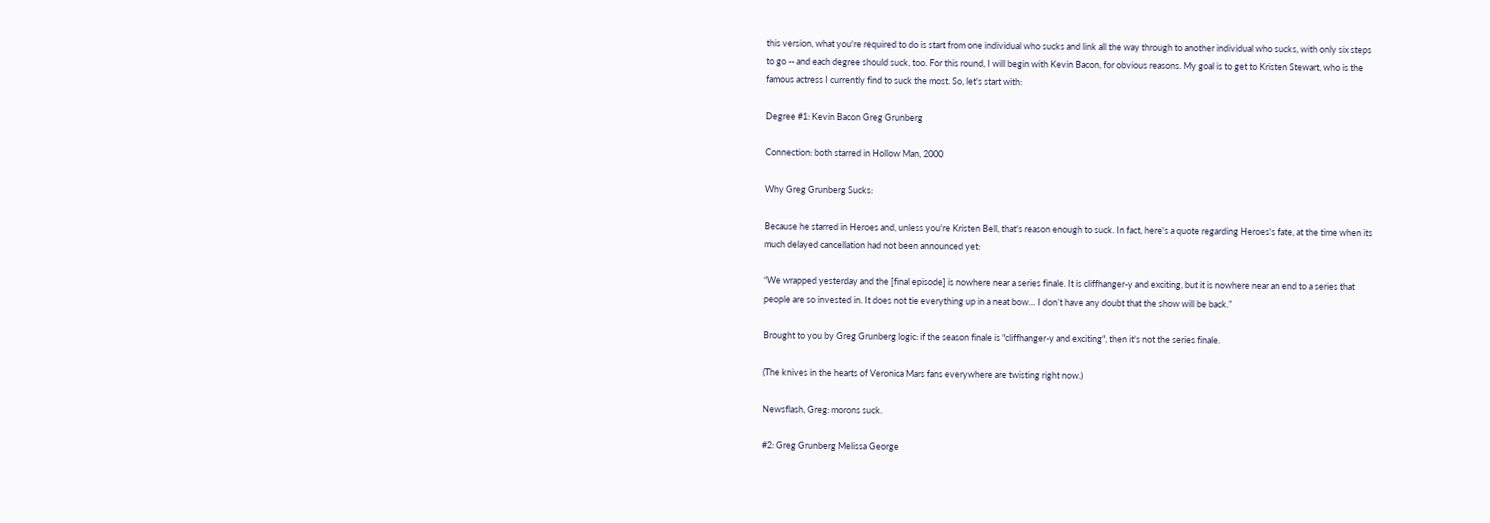this version, what you're required to do is start from one individual who sucks and link all the way through to another individual who sucks, with only six steps to go -- and each degree should suck, too. For this round, I will begin with Kevin Bacon, for obvious reasons. My goal is to get to Kristen Stewart, who is the famous actress I currently find to suck the most. So, let's start with:

Degree #1: Kevin Bacon Greg Grunberg

Connection: both starred in Hollow Man, 2000

Why Greg Grunberg Sucks:

Because he starred in Heroes and, unless you're Kristen Bell, that's reason enough to suck. In fact, here's a quote regarding Heroes's fate, at the time when its much delayed cancellation had not been announced yet:

“We wrapped yesterday and the [final episode] is nowhere near a series finale. It is cliffhanger-y and exciting, but it is nowhere near an end to a series that people are so invested in. It does not tie everything up in a neat bow… I don’t have any doubt that the show will be back.”

Brought to you by Greg Grunberg logic: if the season finale is "cliffhanger-y and exciting", then it's not the series finale.

(The knives in the hearts of Veronica Mars fans everywhere are twisting right now.)

Newsflash, Greg: morons suck.

#2: Greg Grunberg Melissa George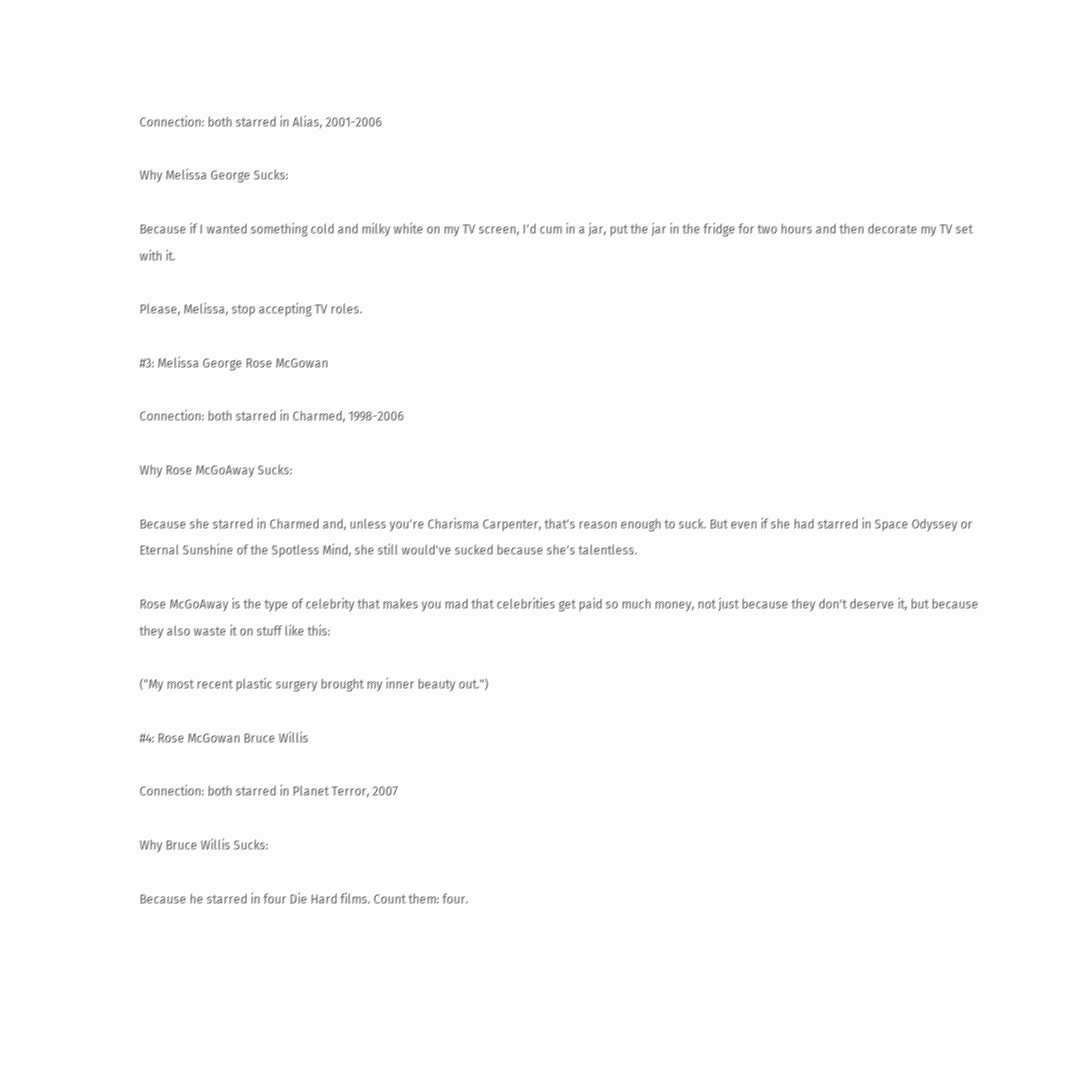Connection: both starred in Alias, 2001-2006

Why Melissa George Sucks:

Because if I wanted something cold and milky white on my TV screen, I'd cum in a jar, put the jar in the fridge for two hours and then decorate my TV set with it.

Please, Melissa, stop accepting TV roles.

#3: Melissa George Rose McGowan

Connection: both starred in Charmed, 1998-2006

Why Rose McGoAway Sucks:

Because she starred in Charmed and, unless you're Charisma Carpenter, that's reason enough to suck. But even if she had starred in Space Odyssey or Eternal Sunshine of the Spotless Mind, she still would've sucked because she's talentless.

Rose McGoAway is the type of celebrity that makes you mad that celebrities get paid so much money, not just because they don't deserve it, but because they also waste it on stuff like this:

("My most recent plastic surgery brought my inner beauty out.")

#4: Rose McGowan Bruce Willis

Connection: both starred in Planet Terror, 2007

Why Bruce Willis Sucks:

Because he starred in four Die Hard films. Count them: four.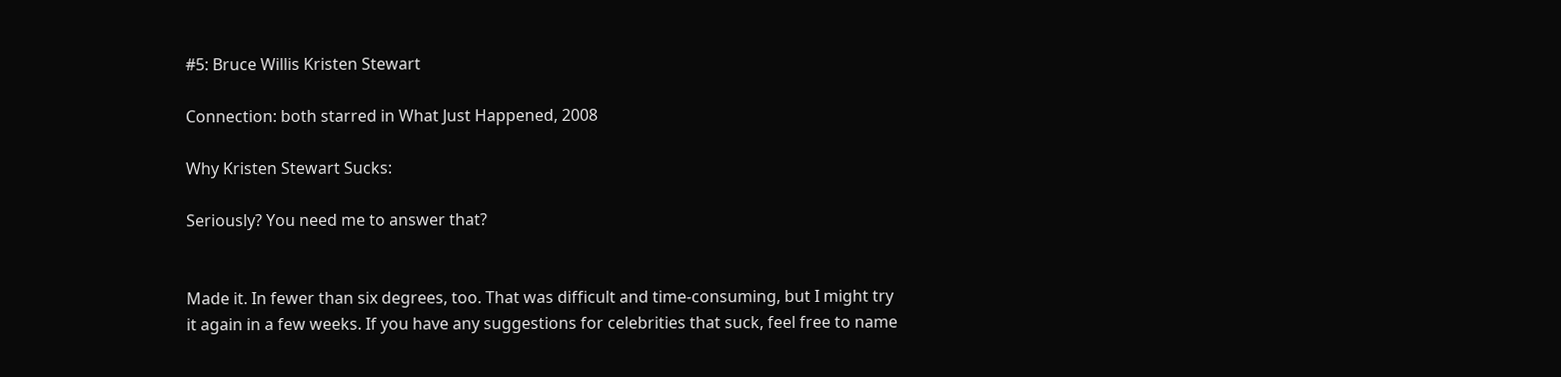#5: Bruce Willis Kristen Stewart

Connection: both starred in What Just Happened, 2008

Why Kristen Stewart Sucks:

Seriously? You need me to answer that?


Made it. In fewer than six degrees, too. That was difficult and time-consuming, but I might try it again in a few weeks. If you have any suggestions for celebrities that suck, feel free to name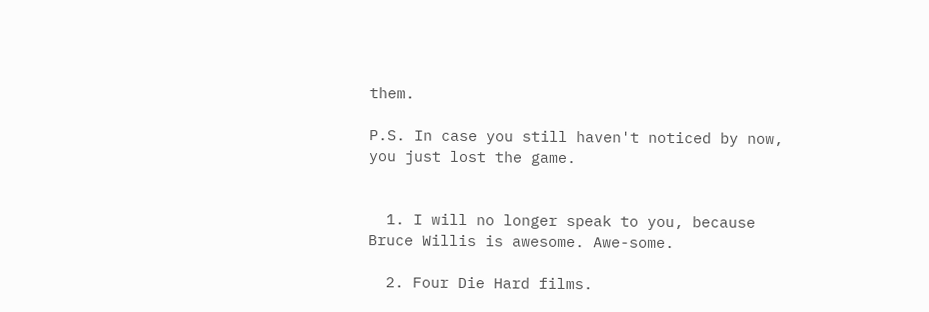them.

P.S. In case you still haven't noticed by now, you just lost the game.


  1. I will no longer speak to you, because Bruce Willis is awesome. Awe-some.

  2. Four Die Hard films.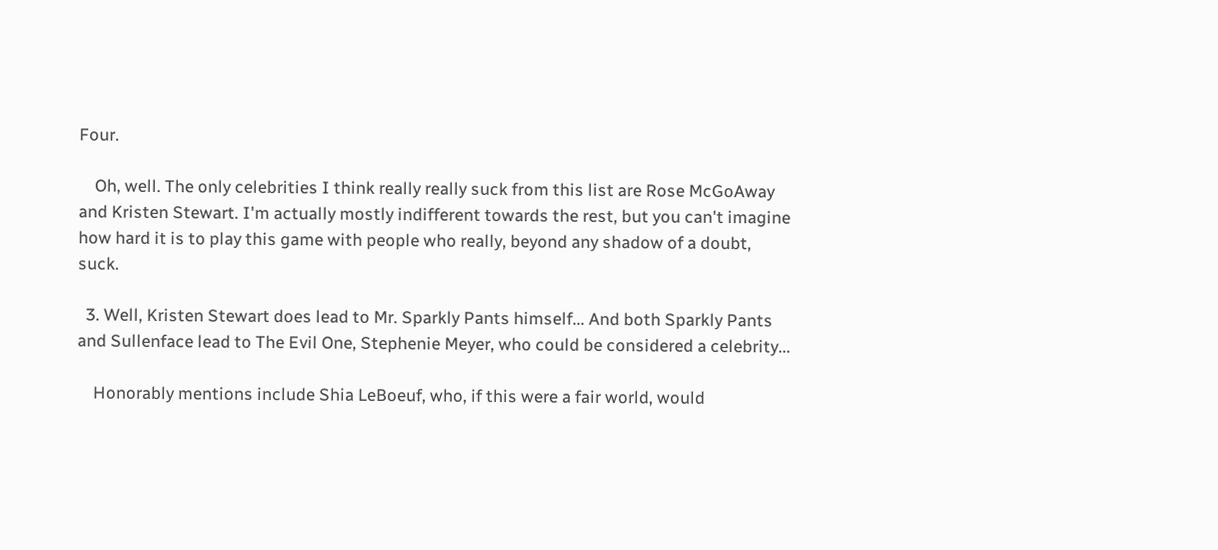Four.

    Oh, well. The only celebrities I think really really suck from this list are Rose McGoAway and Kristen Stewart. I'm actually mostly indifferent towards the rest, but you can't imagine how hard it is to play this game with people who really, beyond any shadow of a doubt, suck.

  3. Well, Kristen Stewart does lead to Mr. Sparkly Pants himself... And both Sparkly Pants and Sullenface lead to The Evil One, Stephenie Meyer, who could be considered a celebrity...

    Honorably mentions include Shia LeBoeuf, who, if this were a fair world, would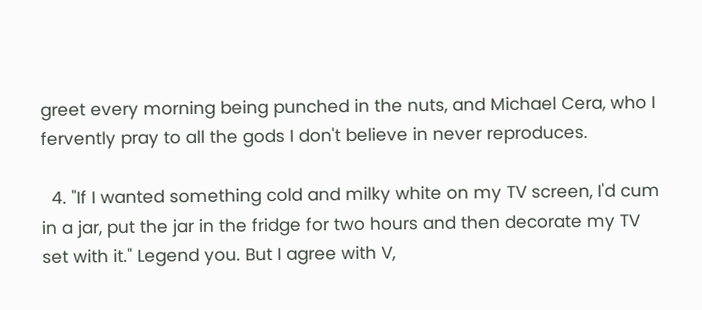greet every morning being punched in the nuts, and Michael Cera, who I fervently pray to all the gods I don't believe in never reproduces.

  4. "If I wanted something cold and milky white on my TV screen, I'd cum in a jar, put the jar in the fridge for two hours and then decorate my TV set with it." Legend you. But I agree with V,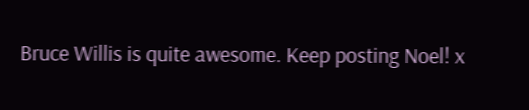Bruce Willis is quite awesome. Keep posting Noel! x